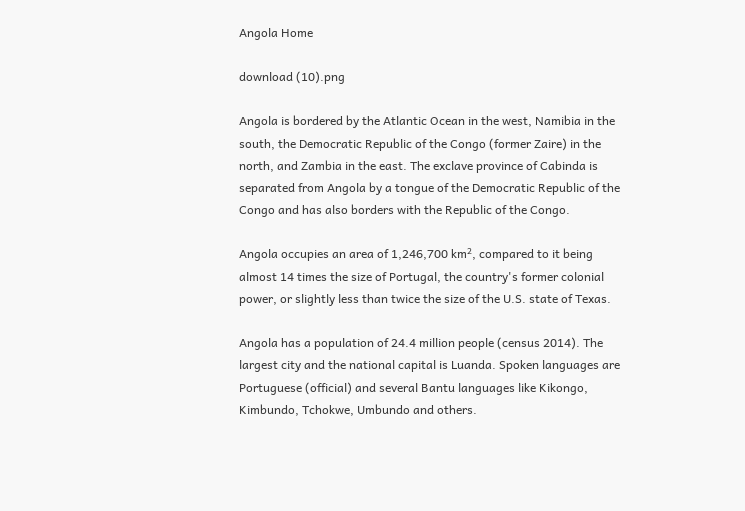Angola Home

download (10).png

Angola is bordered by the Atlantic Ocean in the west, Namibia in the south, the Democratic Republic of the Congo (former Zaire) in the north, and Zambia in the east. The exclave province of Cabinda is separated from Angola by a tongue of the Democratic Republic of the Congo and has also borders with the Republic of the Congo.

Angola occupies an area of 1,246,700 km², compared to it being almost 14 times the size of Portugal, the country's former colonial power, or slightly less than twice the size of the U.S. state of Texas.

Angola has a population of 24.4 million people (census 2014). The largest city and the national capital is Luanda. Spoken languages are Portuguese (official) and several Bantu languages like Kikongo, Kimbundo, Tchokwe, Umbundo and others.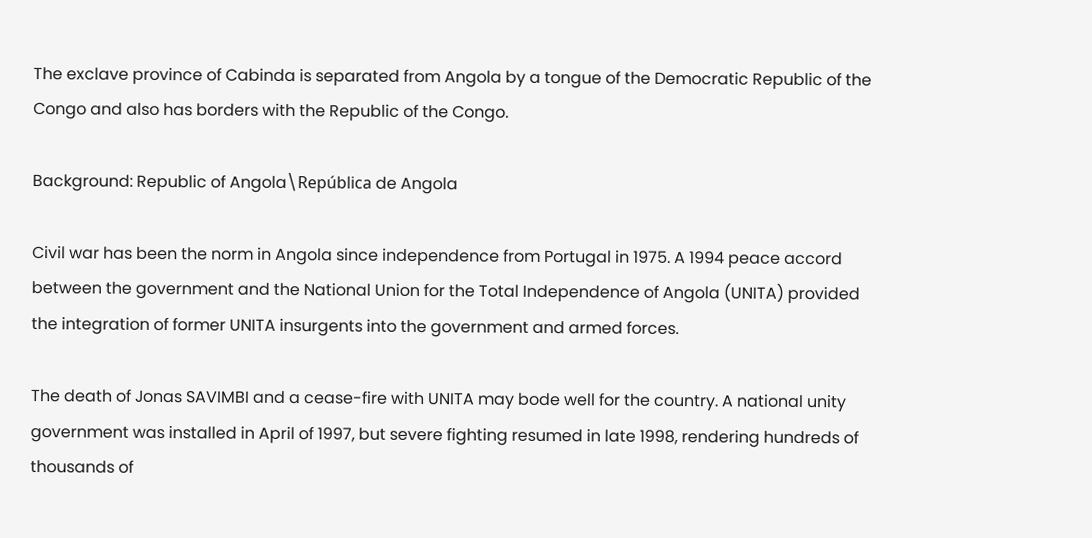The exclave province of Cabinda is separated from Angola by a tongue of the Democratic Republic of the Congo and also has borders with the Republic of the Congo.

Background: Republic of Angola\República de Angola

Civil war has been the norm in Angola since independence from Portugal in 1975. A 1994 peace accord between the government and the National Union for the Total Independence of Angola (UNITA) provided the integration of former UNITA insurgents into the government and armed forces.

The death of Jonas SAVIMBI and a cease-fire with UNITA may bode well for the country. A national unity government was installed in April of 1997, but severe fighting resumed in late 1998, rendering hundreds of thousands of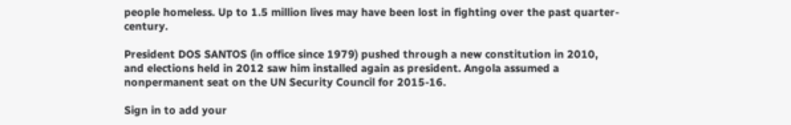people homeless. Up to 1.5 million lives may have been lost in fighting over the past quarter-century.

President DOS SANTOS (in office since 1979) pushed through a new constitution in 2010, and elections held in 2012 saw him installed again as president. Angola assumed a nonpermanent seat on the UN Security Council for 2015-16.

Sign in to add your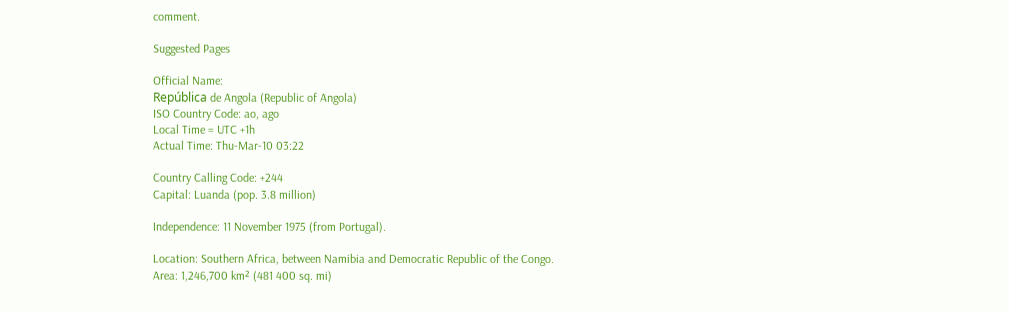comment.

Suggested Pages

Official Name:
República de Angola (Republic of Angola)
ISO Country Code: ao, ago
Local Time = UTC +1h
Actual Time: Thu-Mar-10 03:22

Country Calling Code: +244
Capital: Luanda (pop. 3.8 million)

Independence: 11 November 1975 (from Portugal).

Location: Southern Africa, between Namibia and Democratic Republic of the Congo.
Area: 1,246,700 km² (481 400 sq. mi)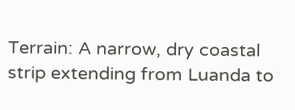Terrain: A narrow, dry coastal strip extending from Luanda to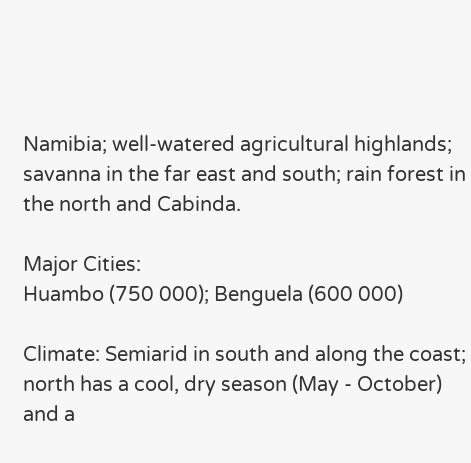Namibia; well-watered agricultural highlands; savanna in the far east and south; rain forest in the north and Cabinda.

Major Cities:
Huambo (750 000); Benguela (600 000)

Climate: Semiarid in south and along the coast; north has a cool, dry season (May - October) and a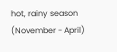hot, rainy season (November - April)